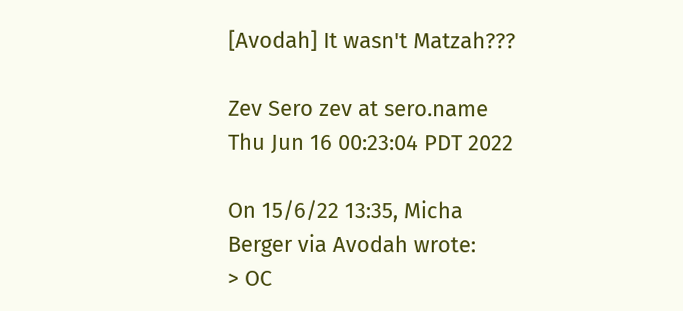[Avodah] It wasn't Matzah???

Zev Sero zev at sero.name
Thu Jun 16 00:23:04 PDT 2022

On 15/6/22 13:35, Micha Berger via Avodah wrote:
> OC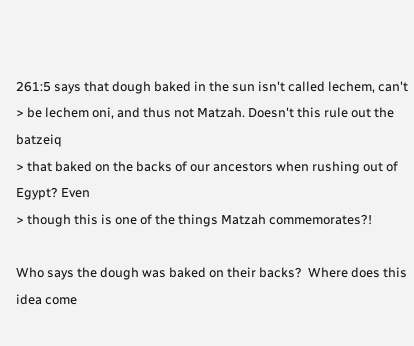261:5 says that dough baked in the sun isn't called lechem, can't
> be lechem oni, and thus not Matzah. Doesn't this rule out the batzeiq
> that baked on the backs of our ancestors when rushing out of Egypt? Even
> though this is one of the things Matzah commemorates?!

Who says the dough was baked on their backs?  Where does this idea come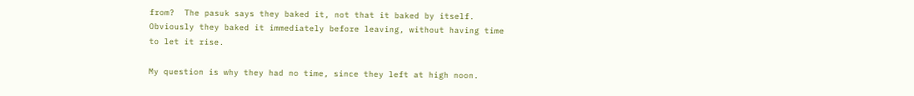from?  The pasuk says they baked it, not that it baked by itself.
Obviously they baked it immediately before leaving, without having time
to let it rise.

My question is why they had no time, since they left at high noon.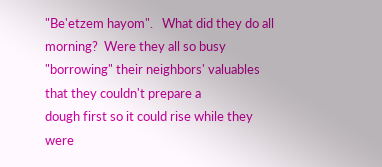"Be'etzem hayom".   What did they do all morning?  Were they all so busy
"borrowing" their neighbors' valuables that they couldn't prepare a
dough first so it could rise while they were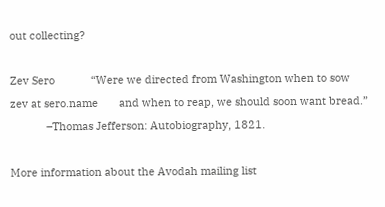out collecting?

Zev Sero            “Were we directed from Washington when to sow
zev at sero.name       and when to reap, we should soon want bread.”
            –Thomas Jefferson: Autobiography, 1821.

More information about the Avodah mailing list